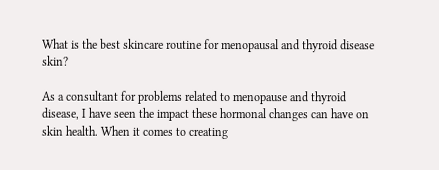What is the best skincare routine for menopausal and thyroid disease skin?

As a consultant for problems related to menopause and thyroid disease, I have seen the impact these hormonal changes can have on skin health. When it comes to creating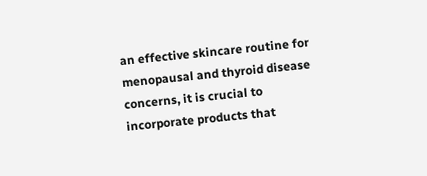an effective skincare routine for menopausal and thyroid disease concerns, it is crucial to incorporate products that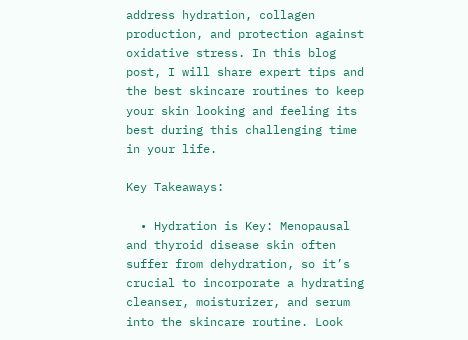address hydration, collagen production, and protection against oxidative stress. In this blog post, I will share expert tips and the best skincare routines to keep your skin looking and feeling its best during this challenging time in your life.

Key Takeaways:

  • Hydration is Key: Menopausal and thyroid disease skin often suffer from dehydration, so it’s crucial to incorporate a hydrating cleanser, moisturizer, and serum into the skincare routine. Look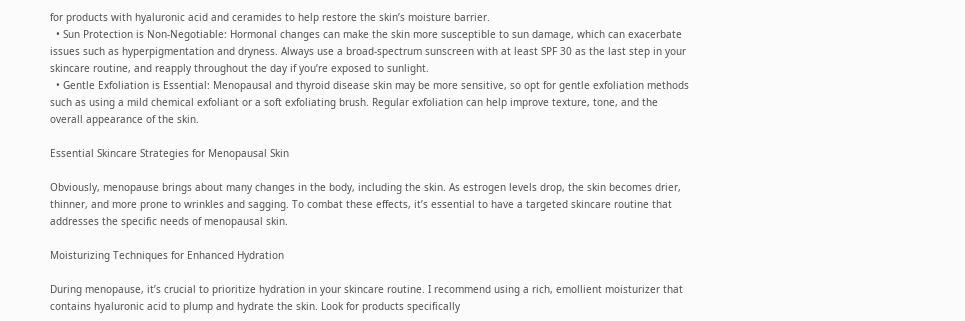for products with hyaluronic acid and ceramides to help restore the skin’s moisture barrier.
  • Sun Protection is Non-Negotiable: Hormonal changes can make the skin more susceptible to sun damage, which can exacerbate issues such as hyperpigmentation and dryness. Always use a broad-spectrum sunscreen with at least SPF 30 as the last step in your skincare routine, and reapply throughout the day if you’re exposed to sunlight.
  • Gentle Exfoliation is Essential: Menopausal and thyroid disease skin may be more sensitive, so opt for gentle exfoliation methods such as using a mild chemical exfoliant or a soft exfoliating brush. Regular exfoliation can help improve texture, tone, and the overall appearance of the skin.

Essential Skincare Strategies for Menopausal Skin

Obviously, menopause brings about many changes in the body, including the skin. As estrogen levels drop, the skin becomes drier, thinner, and more prone to wrinkles and sagging. To combat these effects, it’s essential to have a targeted skincare routine that addresses the specific needs of menopausal skin.

Moisturizing Techniques for Enhanced Hydration

During menopause, it’s crucial to prioritize hydration in your skincare routine. I recommend using a rich, emollient moisturizer that contains hyaluronic acid to plump and hydrate the skin. Look for products specifically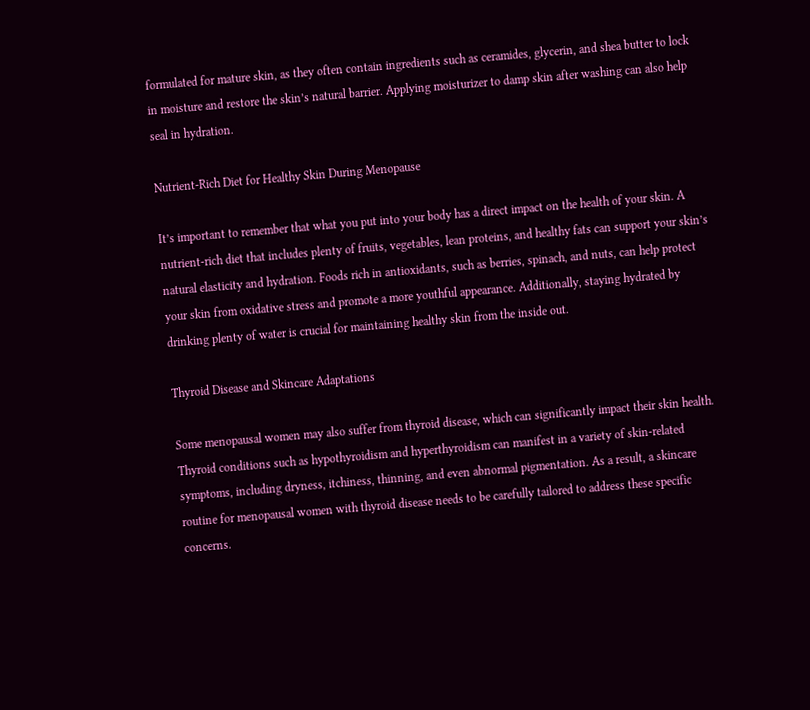formulated for mature skin, as they often contain ingredients such as ceramides, glycerin, and shea butter to lock in moisture and restore the skin’s natural barrier. Applying moisturizer to damp skin after washing can also help seal in hydration.

Nutrient-Rich Diet for Healthy Skin During Menopause

It’s important to remember that what you put into your body has a direct impact on the health of your skin. A nutrient-rich diet that includes plenty of fruits, vegetables, lean proteins, and healthy fats can support your skin’s natural elasticity and hydration. Foods rich in antioxidants, such as berries, spinach, and nuts, can help protect your skin from oxidative stress and promote a more youthful appearance. Additionally, staying hydrated by drinking plenty of water is crucial for maintaining healthy skin from the inside out.

Thyroid Disease and Skincare Adaptations

Some menopausal women may also suffer from thyroid disease, which can significantly impact their skin health. Thyroid conditions such as hypothyroidism and hyperthyroidism can manifest in a variety of skin-related symptoms, including dryness, itchiness, thinning, and even abnormal pigmentation. As a result, a skincare routine for menopausal women with thyroid disease needs to be carefully tailored to address these specific concerns.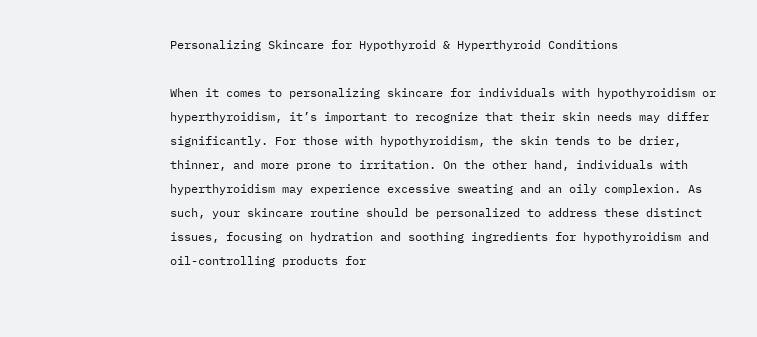Personalizing Skincare for Hypothyroid & Hyperthyroid Conditions

When it comes to personalizing skincare for individuals with hypothyroidism or hyperthyroidism, it’s important to recognize that their skin needs may differ significantly. For those with hypothyroidism, the skin tends to be drier, thinner, and more prone to irritation. On the other hand, individuals with hyperthyroidism may experience excessive sweating and an oily complexion. As such, your skincare routine should be personalized to address these distinct issues, focusing on hydration and soothing ingredients for hypothyroidism and oil-controlling products for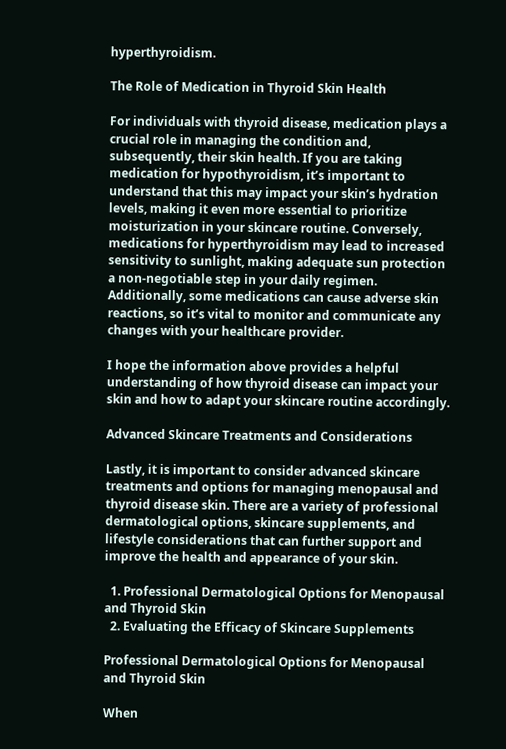hyperthyroidism.

The Role of Medication in Thyroid Skin Health

For individuals with thyroid disease, medication plays a crucial role in managing the condition and, subsequently, their skin health. If you are taking medication for hypothyroidism, it’s important to understand that this may impact your skin’s hydration levels, making it even more essential to prioritize moisturization in your skincare routine. Conversely, medications for hyperthyroidism may lead to increased sensitivity to sunlight, making adequate sun protection a non-negotiable step in your daily regimen. Additionally, some medications can cause adverse skin reactions, so it’s vital to monitor and communicate any changes with your healthcare provider.

I hope the information above provides a helpful understanding of how thyroid disease can impact your skin and how to adapt your skincare routine accordingly.

Advanced Skincare Treatments and Considerations

Lastly, it is important to consider advanced skincare treatments and options for managing menopausal and thyroid disease skin. There are a variety of professional dermatological options, skincare supplements, and lifestyle considerations that can further support and improve the health and appearance of your skin.

  1. Professional Dermatological Options for Menopausal and Thyroid Skin
  2. Evaluating the Efficacy of Skincare Supplements

Professional Dermatological Options for Menopausal and Thyroid Skin

When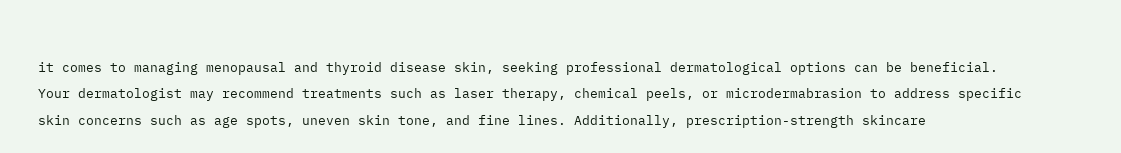it comes to managing menopausal and thyroid disease skin, seeking professional dermatological options can be beneficial. Your dermatologist may recommend treatments such as laser therapy, chemical peels, or microdermabrasion to address specific skin concerns such as age spots, uneven skin tone, and fine lines. Additionally, prescription-strength skincare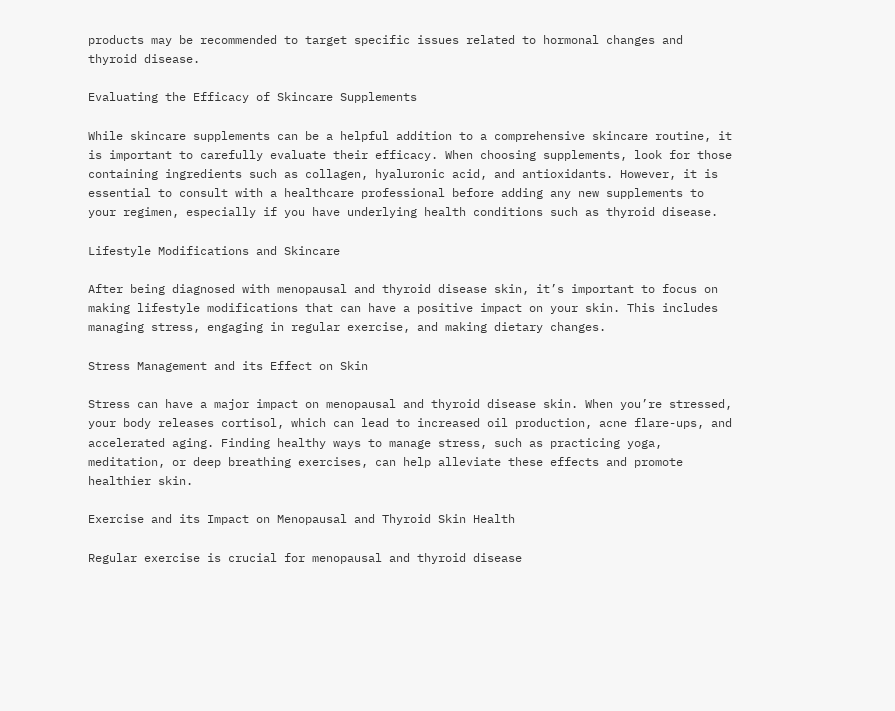products may be recommended to target specific issues related to hormonal changes and thyroid disease.

Evaluating the Efficacy of Skincare Supplements

While skincare supplements can be a helpful addition to a comprehensive skincare routine, it is important to carefully evaluate their efficacy. When choosing supplements, look for those containing ingredients such as collagen, hyaluronic acid, and antioxidants. However, it is essential to consult with a healthcare professional before adding any new supplements to your regimen, especially if you have underlying health conditions such as thyroid disease.

Lifestyle Modifications and Skincare

After being diagnosed with menopausal and thyroid disease skin, it’s important to focus on making lifestyle modifications that can have a positive impact on your skin. This includes managing stress, engaging in regular exercise, and making dietary changes.

Stress Management and its Effect on Skin

Stress can have a major impact on menopausal and thyroid disease skin. When you’re stressed, your body releases cortisol, which can lead to increased oil production, acne flare-ups, and accelerated aging. Finding healthy ways to manage stress, such as practicing yoga, meditation, or deep breathing exercises, can help alleviate these effects and promote healthier skin.

Exercise and its Impact on Menopausal and Thyroid Skin Health

Regular exercise is crucial for menopausal and thyroid disease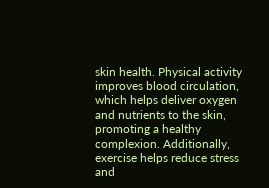skin health. Physical activity improves blood circulation, which helps deliver oxygen and nutrients to the skin, promoting a healthy complexion. Additionally, exercise helps reduce stress and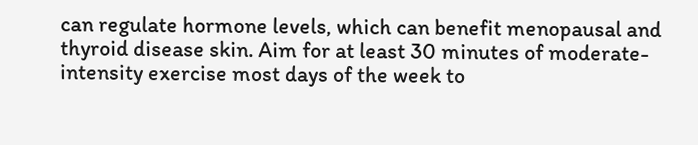can regulate hormone levels, which can benefit menopausal and thyroid disease skin. Aim for at least 30 minutes of moderate-intensity exercise most days of the week to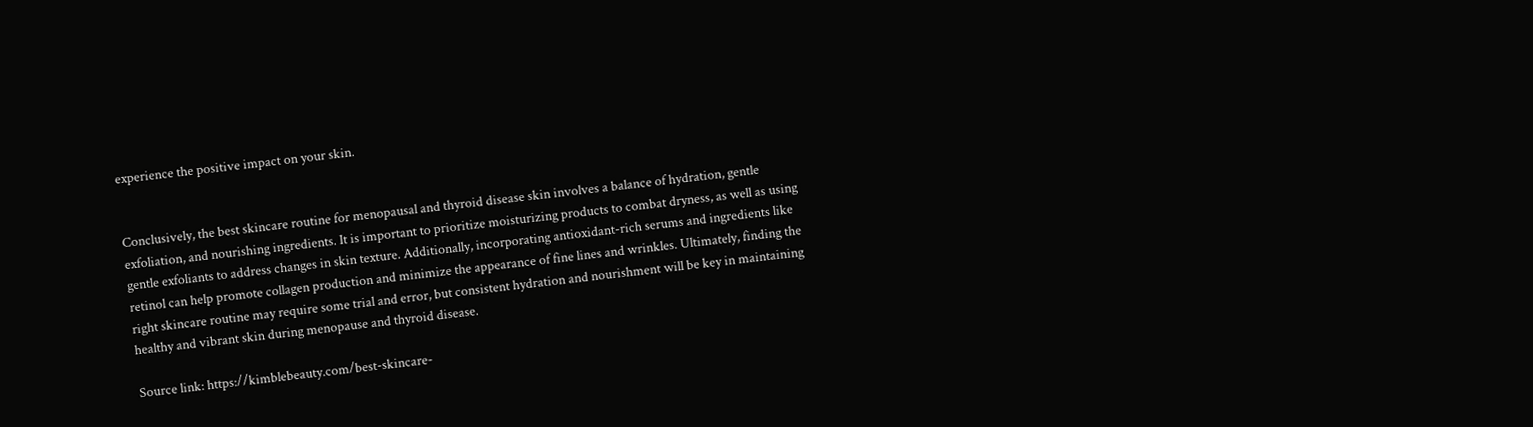experience the positive impact on your skin.


Conclusively, the best skincare routine for menopausal and thyroid disease skin involves a balance of hydration, gentle exfoliation, and nourishing ingredients. It is important to prioritize moisturizing products to combat dryness, as well as using gentle exfoliants to address changes in skin texture. Additionally, incorporating antioxidant-rich serums and ingredients like retinol can help promote collagen production and minimize the appearance of fine lines and wrinkles. Ultimately, finding the right skincare routine may require some trial and error, but consistent hydration and nourishment will be key in maintaining healthy and vibrant skin during menopause and thyroid disease.

Source link: https://kimblebeauty.com/best-skincare-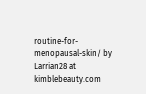routine-for-menopausal-skin/ by Larrian28 at kimblebeauty.com